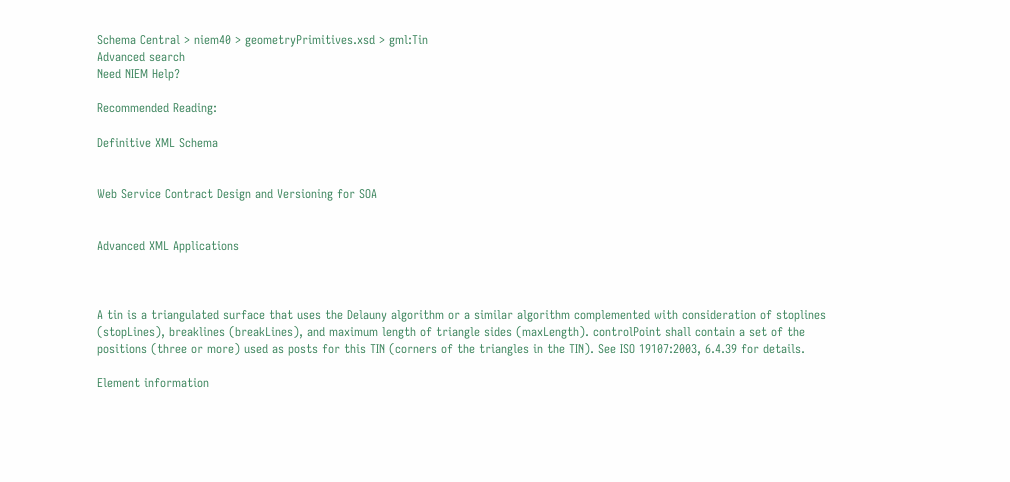Schema Central > niem40 > geometryPrimitives.xsd > gml:Tin
Advanced search
Need NIEM Help?

Recommended Reading:

Definitive XML Schema


Web Service Contract Design and Versioning for SOA


Advanced XML Applications



A tin is a triangulated surface that uses the Delauny algorithm or a similar algorithm complemented with consideration of stoplines (stopLines), breaklines (breakLines), and maximum length of triangle sides (maxLength). controlPoint shall contain a set of the positions (three or more) used as posts for this TIN (corners of the triangles in the TIN). See ISO 19107:2003, 6.4.39 for details.

Element information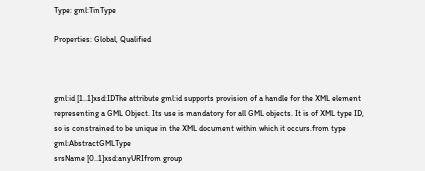Type: gml:TinType

Properties: Global, Qualified



gml:id [1..1]xsd:IDThe attribute gml:id supports provision of a handle for the XML element representing a GML Object. Its use is mandatory for all GML objects. It is of XML type ID, so is constrained to be unique in the XML document within which it occurs.from type gml:AbstractGMLType
srsName [0..1]xsd:anyURIfrom group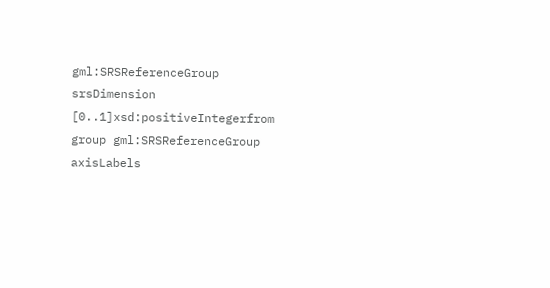gml:SRSReferenceGroup
srsDimension [0..1]xsd:positiveIntegerfrom group gml:SRSReferenceGroup
axisLabels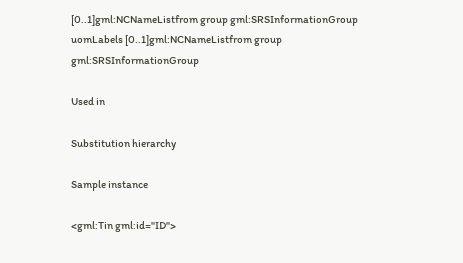[0..1]gml:NCNameListfrom group gml:SRSInformationGroup
uomLabels [0..1]gml:NCNameListfrom group gml:SRSInformationGroup

Used in

Substitution hierarchy

Sample instance

<gml:Tin gml:id="ID">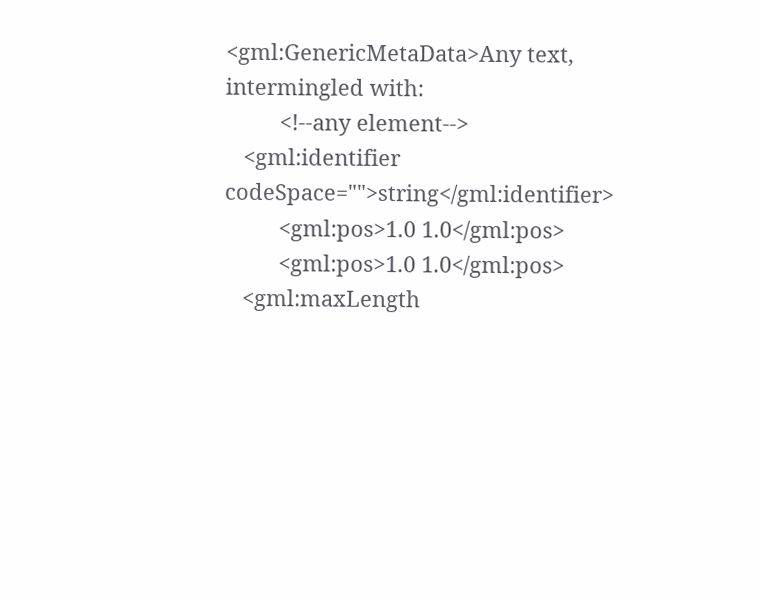<gml:GenericMetaData>Any text, intermingled with:
         <!--any element-->
   <gml:identifier codeSpace="">string</gml:identifier>
         <gml:pos>1.0 1.0</gml:pos>
         <gml:pos>1.0 1.0</gml:pos>
   <gml:maxLength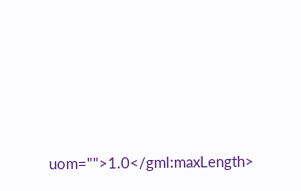uom="">1.0</gml:maxLength>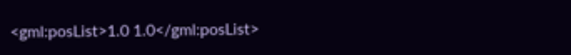<gml:posList>1.0 1.0</gml:posList>